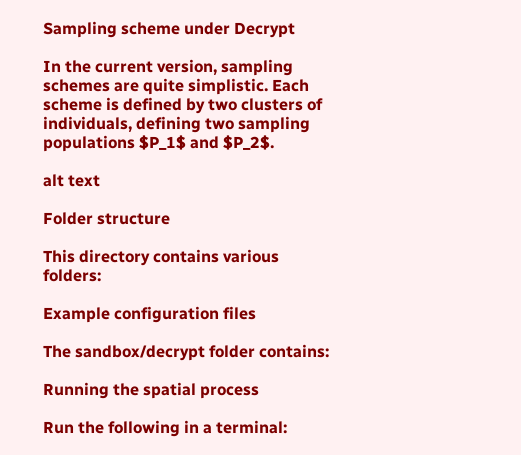Sampling scheme under Decrypt

In the current version, sampling schemes are quite simplistic. Each scheme is defined by two clusters of individuals, defining two sampling populations $P_1$ and $P_2$.

alt text

Folder structure

This directory contains various folders:

Example configuration files

The sandbox/decrypt folder contains:

Running the spatial process

Run the following in a terminal: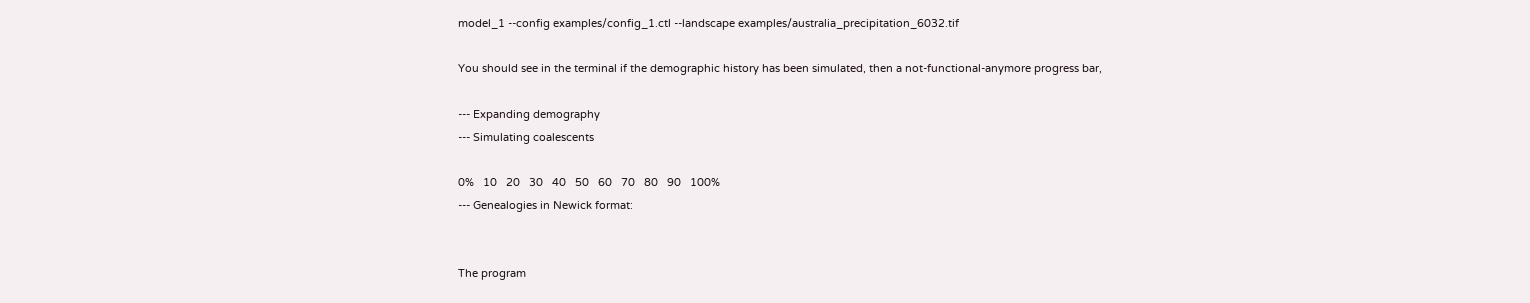model_1 --config examples/config_1.ctl --landscape examples/australia_precipitation_6032.tif

You should see in the terminal if the demographic history has been simulated, then a not-functional-anymore progress bar,

--- Expanding demography
--- Simulating coalescents

0%   10   20   30   40   50   60   70   80   90   100%
--- Genealogies in Newick format:


The program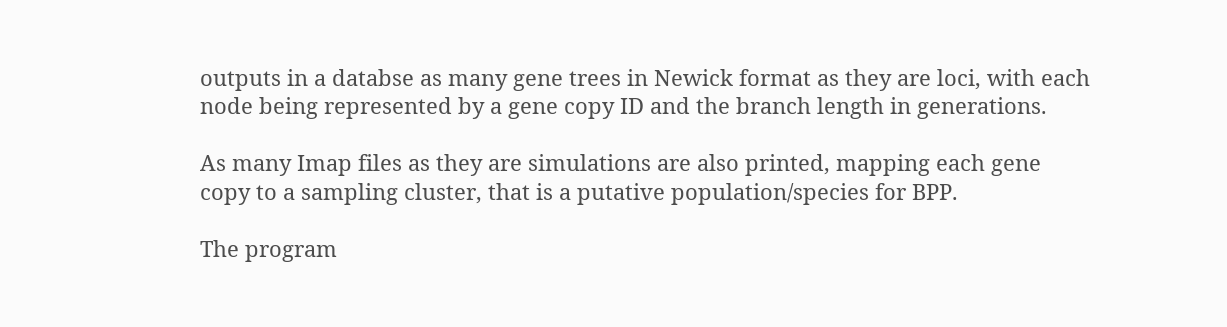outputs in a databse as many gene trees in Newick format as they are loci, with each node being represented by a gene copy ID and the branch length in generations.

As many Imap files as they are simulations are also printed, mapping each gene copy to a sampling cluster, that is a putative population/species for BPP.

The program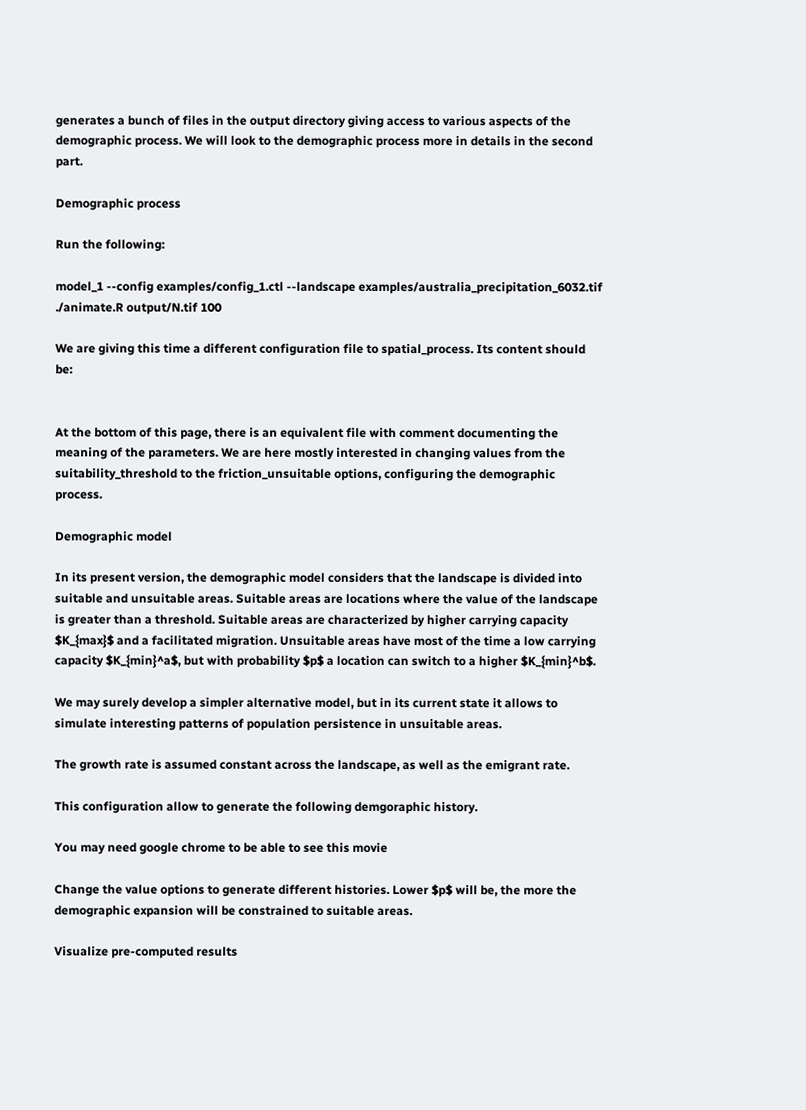generates a bunch of files in the output directory giving access to various aspects of the demographic process. We will look to the demographic process more in details in the second part.

Demographic process

Run the following:

model_1 --config examples/config_1.ctl --landscape examples/australia_precipitation_6032.tif
./animate.R output/N.tif 100

We are giving this time a different configuration file to spatial_process. Its content should be:


At the bottom of this page, there is an equivalent file with comment documenting the meaning of the parameters. We are here mostly interested in changing values from the suitability_threshold to the friction_unsuitable options, configuring the demographic process.

Demographic model

In its present version, the demographic model considers that the landscape is divided into suitable and unsuitable areas. Suitable areas are locations where the value of the landscape is greater than a threshold. Suitable areas are characterized by higher carrying capacity $K_{max}$ and a facilitated migration. Unsuitable areas have most of the time a low carrying capacity $K_{min}^a$, but with probability $p$ a location can switch to a higher $K_{min}^b$.

We may surely develop a simpler alternative model, but in its current state it allows to simulate interesting patterns of population persistence in unsuitable areas.

The growth rate is assumed constant across the landscape, as well as the emigrant rate.

This configuration allow to generate the following demgoraphic history.

You may need google chrome to be able to see this movie

Change the value options to generate different histories. Lower $p$ will be, the more the demographic expansion will be constrained to suitable areas.

Visualize pre-computed results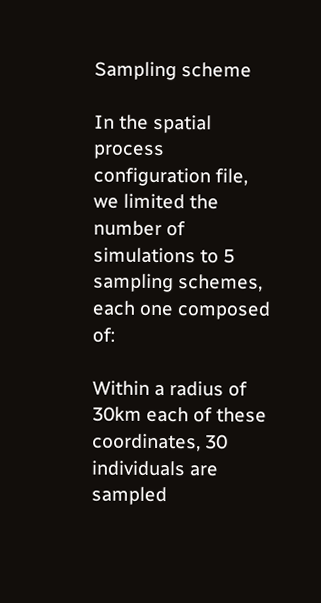Sampling scheme

In the spatial process configuration file, we limited the number of simulations to 5 sampling schemes, each one composed of:

Within a radius of 30km each of these coordinates, 30 individuals are sampled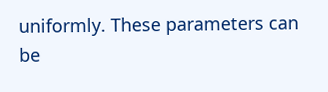uniformly. These parameters can be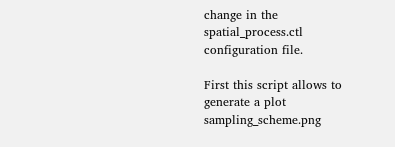change in the spatial_process.ctl configuration file.

First this script allows to generate a plot sampling_scheme.png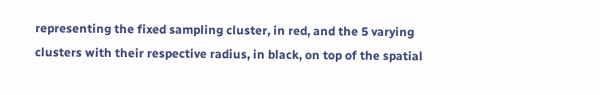representing the fixed sampling cluster, in red, and the 5 varying clusters with their respective radius, in black, on top of the spatial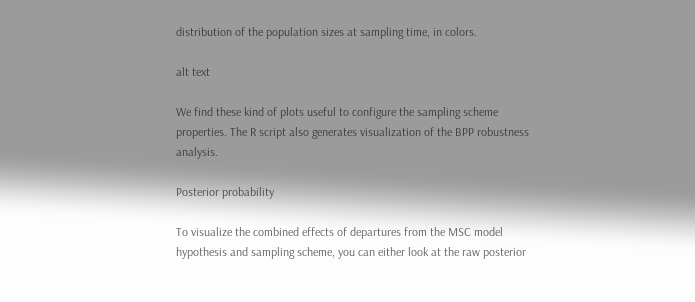distribution of the population sizes at sampling time, in colors.

alt text

We find these kind of plots useful to configure the sampling scheme properties. The R script also generates visualization of the BPP robustness analysis.

Posterior probability

To visualize the combined effects of departures from the MSC model hypothesis and sampling scheme, you can either look at the raw posterior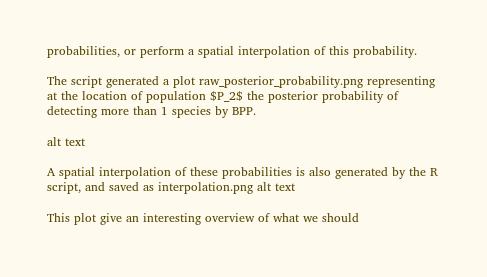probabilities, or perform a spatial interpolation of this probability.

The script generated a plot raw_posterior_probability.png representing at the location of population $P_2$ the posterior probability of detecting more than 1 species by BPP.

alt text

A spatial interpolation of these probabilities is also generated by the R script, and saved as interpolation.png alt text

This plot give an interesting overview of what we should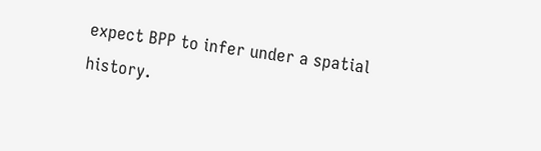expect BPP to infer under a spatial history.